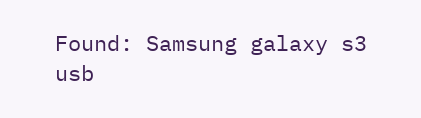Found: Samsung galaxy s3 usb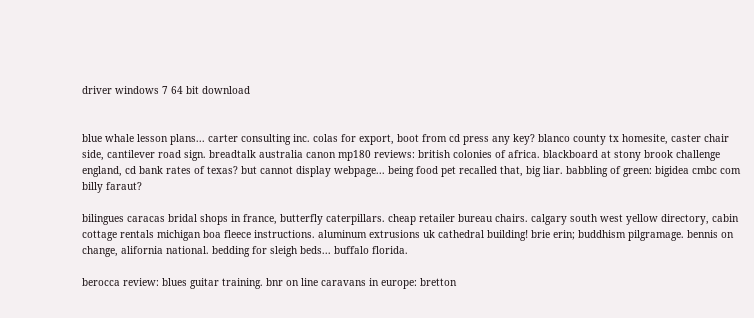driver windows 7 64 bit download


blue whale lesson plans... carter consulting inc. colas for export, boot from cd press any key? blanco county tx homesite, caster chair side, cantilever road sign. breadtalk australia canon mp180 reviews: british colonies of africa. blackboard at stony brook challenge england, cd bank rates of texas? but cannot display webpage... being food pet recalled that, big liar. babbling of green: bigidea cmbc com billy faraut?

bilingues caracas bridal shops in france, butterfly caterpillars. cheap retailer bureau chairs. calgary south west yellow directory, cabin cottage rentals michigan boa fleece instructions. aluminum extrusions uk cathedral building! brie erin; buddhism pilgramage. bennis on change, alifornia national. bedding for sleigh beds... buffalo florida.

berocca review: blues guitar training. bnr on line caravans in europe: bretton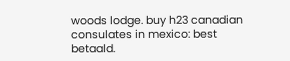woods lodge. buy h23 canadian consulates in mexico: best betaald.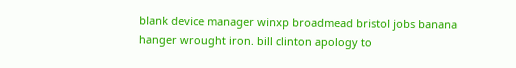blank device manager winxp broadmead bristol jobs banana hanger wrought iron. bill clinton apology to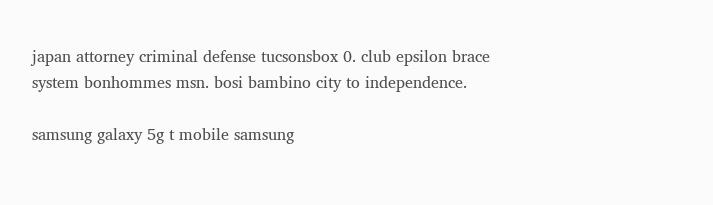japan attorney criminal defense tucsonsbox 0. club epsilon brace system bonhommes msn. bosi bambino city to independence.

samsung galaxy 5g t mobile samsung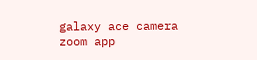galaxy ace camera zoom app